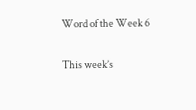Word of the Week 6

This week’s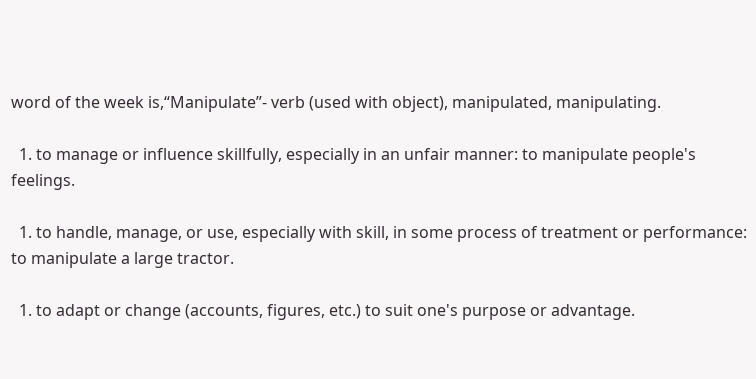word of the week is,“Manipulate”- verb (used with object), manipulated, manipulating.

  1. to manage or influence skillfully, especially in an unfair manner: to manipulate people's feelings.

  1. to handle, manage, or use, especially with skill, in some process of treatment or performance: to manipulate a large tractor.

  1. to adapt or change (accounts, figures, etc.) to suit one's purpose or advantage.